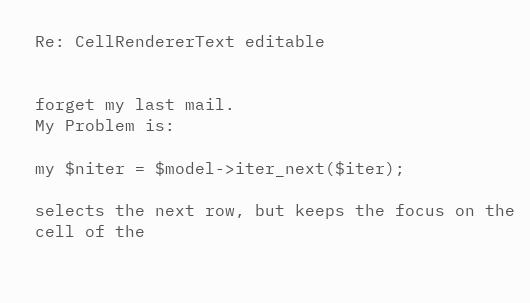Re: CellRendererText editable


forget my last mail.
My Problem is:

my $niter = $model->iter_next($iter);

selects the next row, but keeps the focus on the cell of the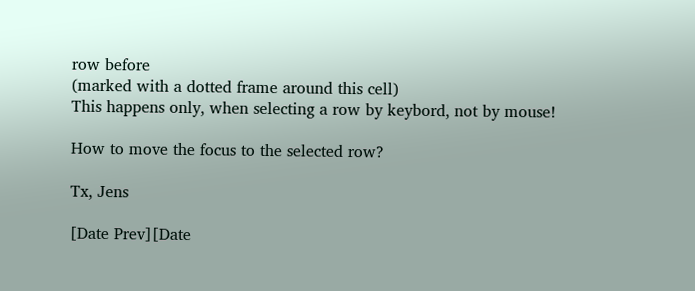row before
(marked with a dotted frame around this cell)
This happens only, when selecting a row by keybord, not by mouse!

How to move the focus to the selected row?

Tx, Jens

[Date Prev][Date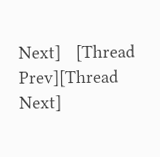Next]   [Thread Prev][Thread Next]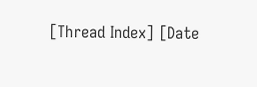[Thread Index] [Date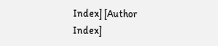Index] [Author Index]